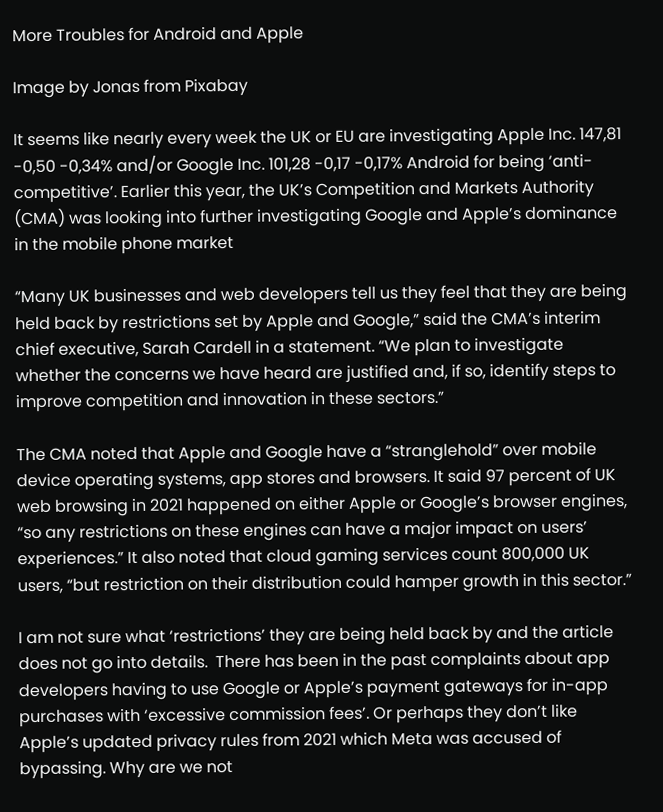More Troubles for Android and Apple

Image by Jonas from Pixabay

It seems like nearly every week the UK or EU are investigating Apple Inc. 147,81 -0,50 -0,34% and/or Google Inc. 101,28 -0,17 -0,17% Android for being ‘anti-competitive’. Earlier this year, the UK’s Competition and Markets Authority (CMA) was looking into further investigating Google and Apple’s dominance in the mobile phone market

“Many UK businesses and web developers tell us they feel that they are being held back by restrictions set by Apple and Google,” said the CMA’s interim chief executive, Sarah Cardell in a statement. “We plan to investigate whether the concerns we have heard are justified and, if so, identify steps to improve competition and innovation in these sectors.”

The CMA noted that Apple and Google have a “stranglehold” over mobile device operating systems, app stores and browsers. It said 97 percent of UK web browsing in 2021 happened on either Apple or Google’s browser engines, “so any restrictions on these engines can have a major impact on users’ experiences.” It also noted that cloud gaming services count 800,000 UK users, “but restriction on their distribution could hamper growth in this sector.”

I am not sure what ‘restrictions’ they are being held back by and the article does not go into details.  There has been in the past complaints about app developers having to use Google or Apple’s payment gateways for in-app purchases with ‘excessive commission fees’. Or perhaps they don’t like Apple’s updated privacy rules from 2021 which Meta was accused of bypassing. Why are we not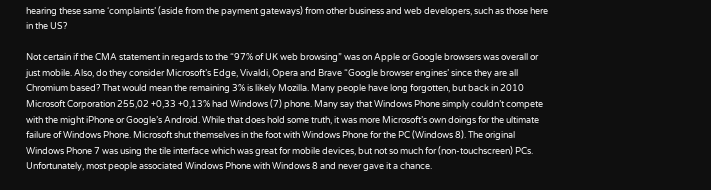hearing these same ‘complaints’ (aside from the payment gateways) from other business and web developers, such as those here in the US?

Not certain if the CMA statement in regards to the “97% of UK web browsing” was on Apple or Google browsers was overall or just mobile. Also, do they consider Microsoft’s Edge, Vivaldi, Opera and Brave “Google browser engines’ since they are all Chromium based? That would mean the remaining 3% is likely Mozilla. Many people have long forgotten, but back in 2010 Microsoft Corporation 255,02 +0,33 +0,13% had Windows (7) phone. Many say that Windows Phone simply couldn’t compete with the might iPhone or Google’s Android. While that does hold some truth, it was more Microsoft’s own doings for the ultimate failure of Windows Phone. Microsoft shut themselves in the foot with Windows Phone for the PC (Windows 8). The original Windows Phone 7 was using the tile interface which was great for mobile devices, but not so much for (non-touchscreen) PCs. Unfortunately, most people associated Windows Phone with Windows 8 and never gave it a chance.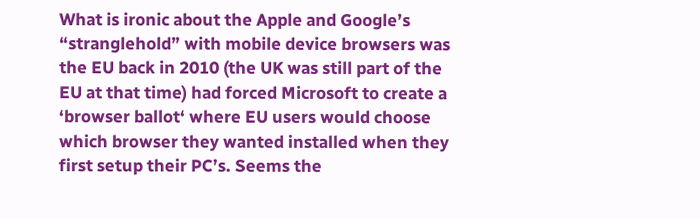What is ironic about the Apple and Google’s “stranglehold” with mobile device browsers was the EU back in 2010 (the UK was still part of the EU at that time) had forced Microsoft to create a ‘browser ballot‘ where EU users would choose which browser they wanted installed when they first setup their PC’s. Seems the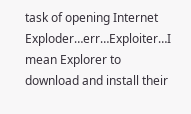task of opening Internet Exploder…err…Exploiter…I mean Explorer to download and install their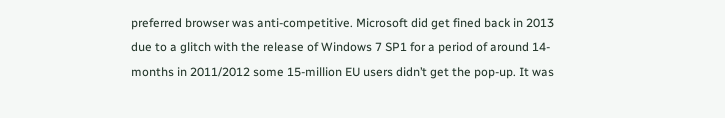preferred browser was anti-competitive. Microsoft did get fined back in 2013 due to a glitch with the release of Windows 7 SP1 for a period of around 14-months in 2011/2012 some 15-million EU users didn’t get the pop-up. It was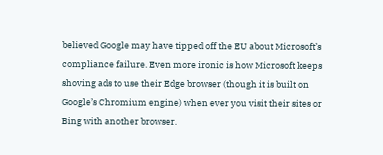believed Google may have tipped off the EU about Microsoft’s compliance failure. Even more ironic is how Microsoft keeps shoving ads to use their Edge browser (though it is built on Google’s Chromium engine) when ever you visit their sites or Bing with another browser.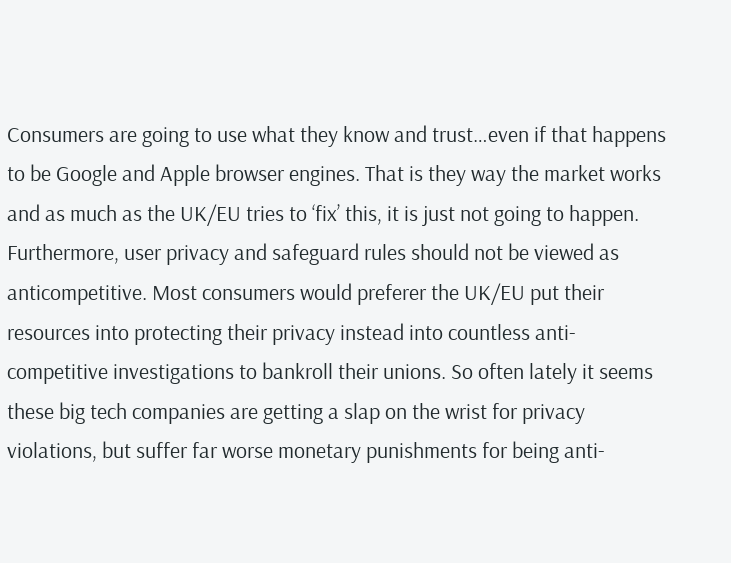Consumers are going to use what they know and trust…even if that happens to be Google and Apple browser engines. That is they way the market works and as much as the UK/EU tries to ‘fix’ this, it is just not going to happen. Furthermore, user privacy and safeguard rules should not be viewed as anticompetitive. Most consumers would preferer the UK/EU put their resources into protecting their privacy instead into countless anti-competitive investigations to bankroll their unions. So often lately it seems these big tech companies are getting a slap on the wrist for privacy violations, but suffer far worse monetary punishments for being anti-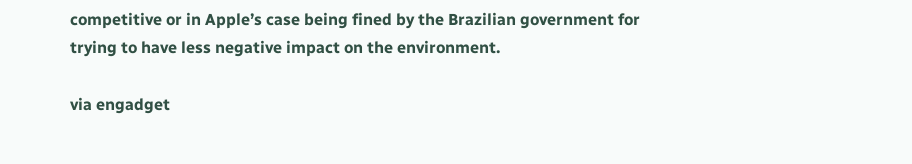competitive or in Apple’s case being fined by the Brazilian government for trying to have less negative impact on the environment.

via engadget